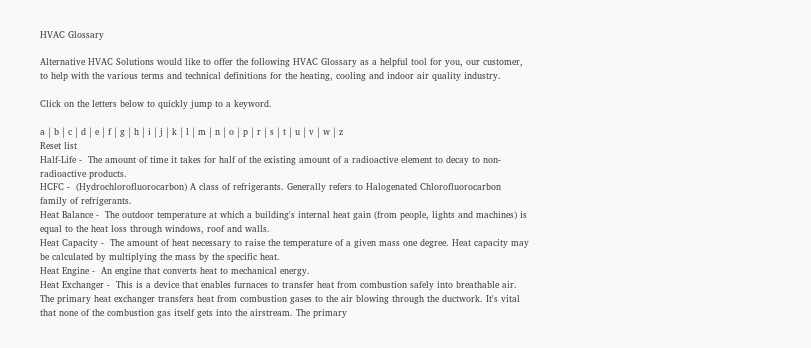HVAC Glossary

Alternative HVAC Solutions would like to offer the following HVAC Glossary as a helpful tool for you, our customer, to help with the various terms and technical definitions for the heating, cooling and indoor air quality industry.

Click on the letters below to quickly jump to a keyword.

a | b | c | d | e | f | g | h | i | j | k | l | m | n | o | p | r | s | t | u | v | w | z
Reset list
Half-Life -  The amount of time it takes for half of the existing amount of a radioactive element to decay to non-radioactive products.
HCFC -  (Hydrochlorofluorocarbon) A class of refrigerants. Generally refers to Halogenated Chlorofluorocarbon family of refrigerants.
Heat Balance -  The outdoor temperature at which a building's internal heat gain (from people, lights and machines) is equal to the heat loss through windows, roof and walls.
Heat Capacity -  The amount of heat necessary to raise the temperature of a given mass one degree. Heat capacity may be calculated by multiplying the mass by the specific heat.
Heat Engine -  An engine that converts heat to mechanical energy.
Heat Exchanger -  This is a device that enables furnaces to transfer heat from combustion safely into breathable air. The primary heat exchanger transfers heat from combustion gases to the air blowing through the ductwork. It's vital that none of the combustion gas itself gets into the airstream. The primary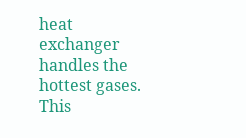heat exchanger handles the hottest gases. This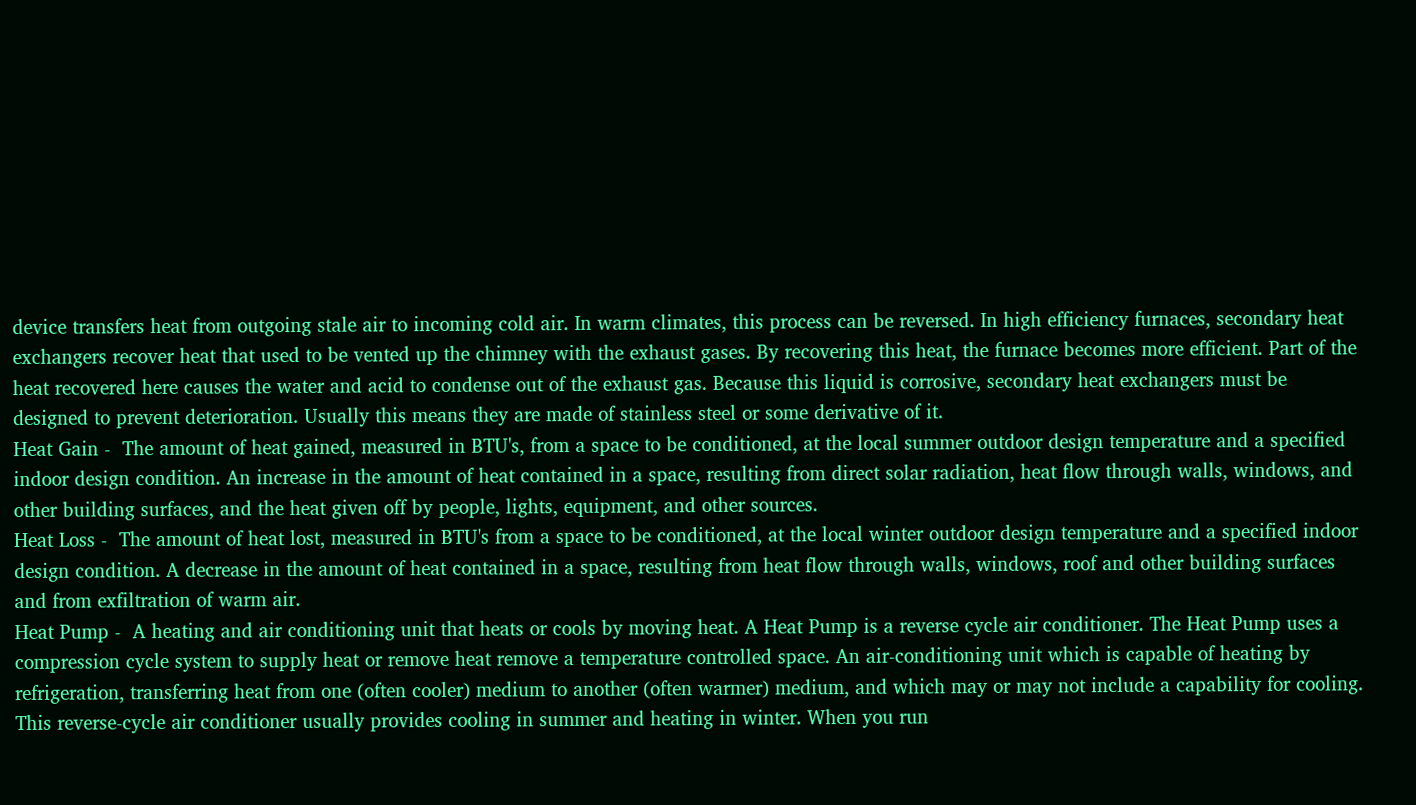device transfers heat from outgoing stale air to incoming cold air. In warm climates, this process can be reversed. In high efficiency furnaces, secondary heat exchangers recover heat that used to be vented up the chimney with the exhaust gases. By recovering this heat, the furnace becomes more efficient. Part of the heat recovered here causes the water and acid to condense out of the exhaust gas. Because this liquid is corrosive, secondary heat exchangers must be designed to prevent deterioration. Usually this means they are made of stainless steel or some derivative of it.
Heat Gain -  The amount of heat gained, measured in BTU's, from a space to be conditioned, at the local summer outdoor design temperature and a specified indoor design condition. An increase in the amount of heat contained in a space, resulting from direct solar radiation, heat flow through walls, windows, and other building surfaces, and the heat given off by people, lights, equipment, and other sources.
Heat Loss -  The amount of heat lost, measured in BTU's from a space to be conditioned, at the local winter outdoor design temperature and a specified indoor design condition. A decrease in the amount of heat contained in a space, resulting from heat flow through walls, windows, roof and other building surfaces and from exfiltration of warm air.
Heat Pump -  A heating and air conditioning unit that heats or cools by moving heat. A Heat Pump is a reverse cycle air conditioner. The Heat Pump uses a compression cycle system to supply heat or remove heat remove a temperature controlled space. An air-conditioning unit which is capable of heating by refrigeration, transferring heat from one (often cooler) medium to another (often warmer) medium, and which may or may not include a capability for cooling. This reverse-cycle air conditioner usually provides cooling in summer and heating in winter. When you run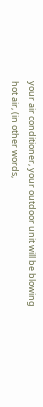your air conditioner, your outdoor unit will be blowing hot air, (in other words,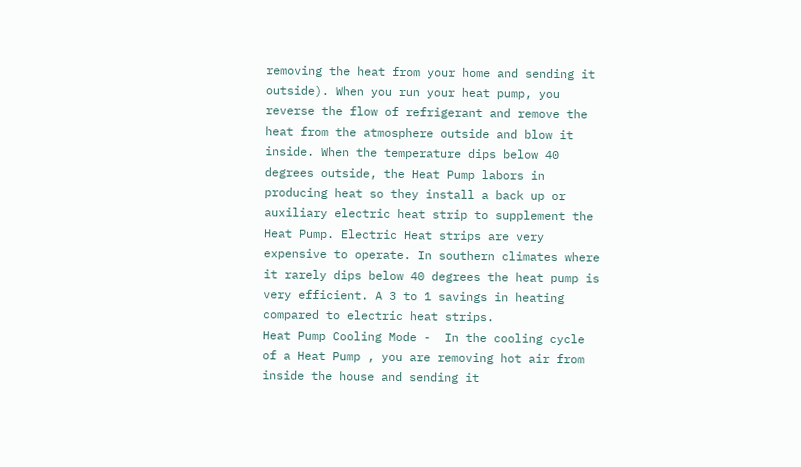removing the heat from your home and sending it outside). When you run your heat pump, you reverse the flow of refrigerant and remove the heat from the atmosphere outside and blow it inside. When the temperature dips below 40 degrees outside, the Heat Pump labors in producing heat so they install a back up or auxiliary electric heat strip to supplement the Heat Pump. Electric Heat strips are very expensive to operate. In southern climates where it rarely dips below 40 degrees the heat pump is very efficient. A 3 to 1 savings in heating compared to electric heat strips.
Heat Pump Cooling Mode -  In the cooling cycle of a Heat Pump , you are removing hot air from inside the house and sending it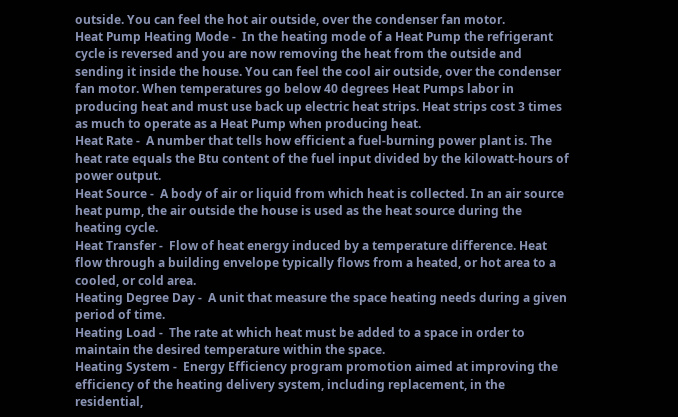outside. You can feel the hot air outside, over the condenser fan motor.
Heat Pump Heating Mode -  In the heating mode of a Heat Pump the refrigerant cycle is reversed and you are now removing the heat from the outside and sending it inside the house. You can feel the cool air outside, over the condenser fan motor. When temperatures go below 40 degrees Heat Pumps labor in producing heat and must use back up electric heat strips. Heat strips cost 3 times as much to operate as a Heat Pump when producing heat.
Heat Rate -  A number that tells how efficient a fuel-burning power plant is. The heat rate equals the Btu content of the fuel input divided by the kilowatt-hours of power output.
Heat Source -  A body of air or liquid from which heat is collected. In an air source heat pump, the air outside the house is used as the heat source during the heating cycle.
Heat Transfer -  Flow of heat energy induced by a temperature difference. Heat flow through a building envelope typically flows from a heated, or hot area to a cooled, or cold area.
Heating Degree Day -  A unit that measure the space heating needs during a given period of time.
Heating Load -  The rate at which heat must be added to a space in order to maintain the desired temperature within the space.
Heating System -  Energy Efficiency program promotion aimed at improving the efficiency of the heating delivery system, including replacement, in the residential,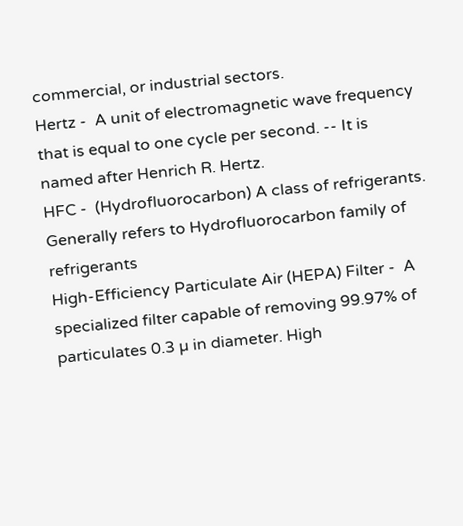commercial, or industrial sectors.
Hertz -  A unit of electromagnetic wave frequency that is equal to one cycle per second. -- It is named after Henrich R. Hertz.
HFC -  (Hydrofluorocarbon) A class of refrigerants. Generally refers to Hydrofluorocarbon family of refrigerants
High-Efficiency Particulate Air (HEPA) Filter -  A specialized filter capable of removing 99.97% of particulates 0.3 µ in diameter. High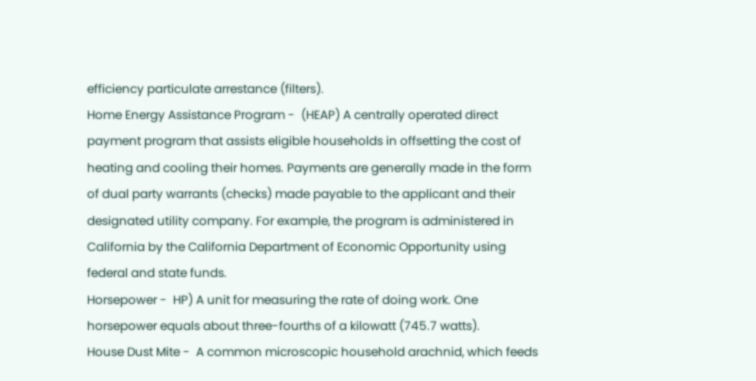efficiency particulate arrestance (filters).
Home Energy Assistance Program -  (HEAP) A centrally operated direct payment program that assists eligible households in offsetting the cost of heating and cooling their homes. Payments are generally made in the form of dual party warrants (checks) made payable to the applicant and their designated utility company. For example, the program is administered in California by the California Department of Economic Opportunity using federal and state funds.
Horsepower -  HP) A unit for measuring the rate of doing work. One horsepower equals about three-fourths of a kilowatt (745.7 watts).
House Dust Mite -  A common microscopic household arachnid, which feeds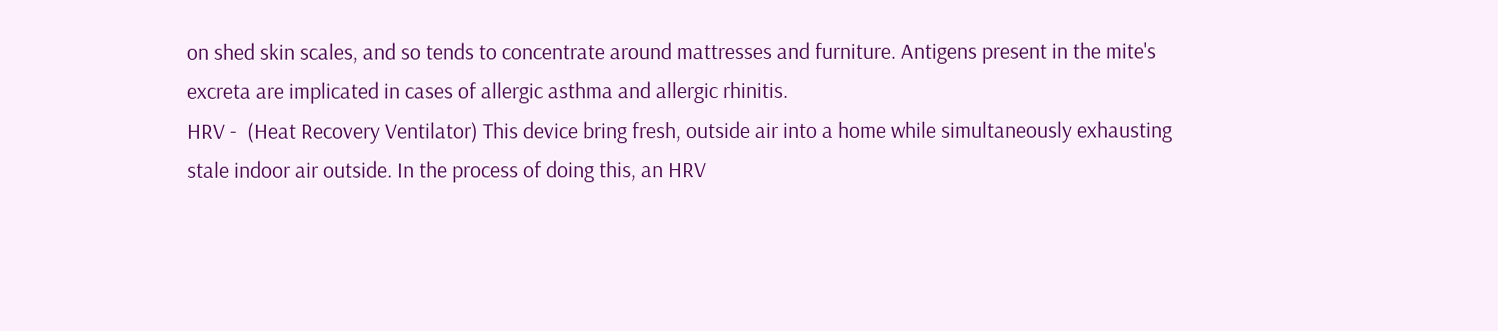on shed skin scales, and so tends to concentrate around mattresses and furniture. Antigens present in the mite's excreta are implicated in cases of allergic asthma and allergic rhinitis.
HRV -  (Heat Recovery Ventilator) This device bring fresh, outside air into a home while simultaneously exhausting stale indoor air outside. In the process of doing this, an HRV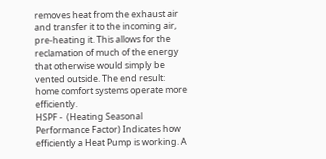removes heat from the exhaust air and transfer it to the incoming air, pre-heating it. This allows for the reclamation of much of the energy that otherwise would simply be vented outside. The end result: home comfort systems operate more efficiently.
HSPF -  (Heating Seasonal Performance Factor) Indicates how efficiently a Heat Pump is working. A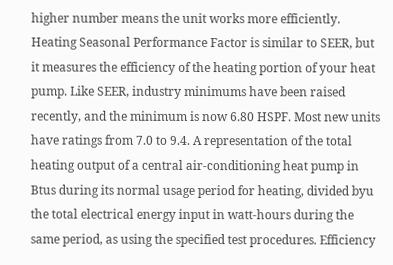higher number means the unit works more efficiently. Heating Seasonal Performance Factor is similar to SEER, but it measures the efficiency of the heating portion of your heat pump. Like SEER, industry minimums have been raised recently, and the minimum is now 6.80 HSPF. Most new units have ratings from 7.0 to 9.4. A representation of the total heating output of a central air-conditioning heat pump in Btus during its normal usage period for heating, divided byu the total electrical energy input in watt-hours during the same period, as using the specified test procedures. Efficiency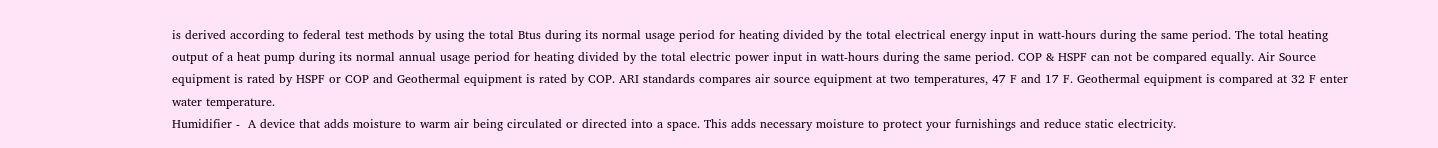is derived according to federal test methods by using the total Btus during its normal usage period for heating divided by the total electrical energy input in watt-hours during the same period. The total heating output of a heat pump during its normal annual usage period for heating divided by the total electric power input in watt-hours during the same period. COP & HSPF can not be compared equally. Air Source equipment is rated by HSPF or COP and Geothermal equipment is rated by COP. ARI standards compares air source equipment at two temperatures, 47 F and 17 F. Geothermal equipment is compared at 32 F enter water temperature.
Humidifier -  A device that adds moisture to warm air being circulated or directed into a space. This adds necessary moisture to protect your furnishings and reduce static electricity.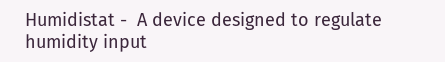Humidistat -  A device designed to regulate humidity input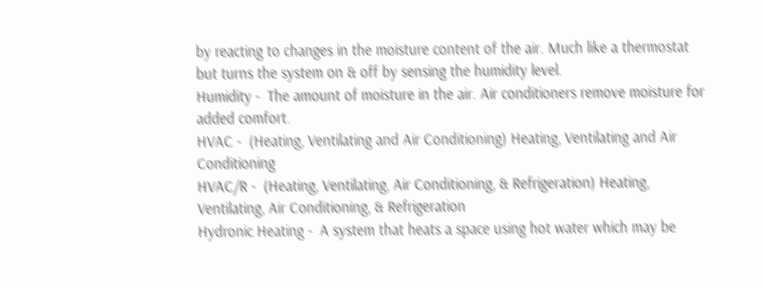by reacting to changes in the moisture content of the air. Much like a thermostat but turns the system on & off by sensing the humidity level.
Humidity -  The amount of moisture in the air. Air conditioners remove moisture for added comfort.
HVAC -  (Heating, Ventilating and Air Conditioning) Heating, Ventilating and Air Conditioning
HVAC/R -  (Heating, Ventilating, Air Conditioning, & Refrigeration) Heating, Ventilating, Air Conditioning, & Refrigeration
Hydronic Heating -  A system that heats a space using hot water which may be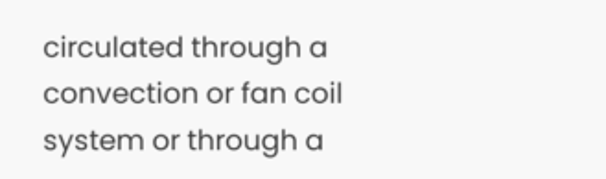circulated through a convection or fan coil system or through a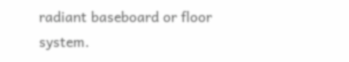radiant baseboard or floor system.